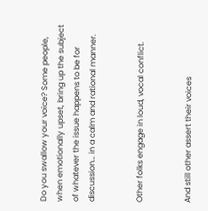Do you swallow your voice? Some people, when emotionally upset, bring up the subject of whatever the issue happens to be for discussion… in a calm and rational manner.


Other folks engage in loud, vocal conflict.


And still other assert their voices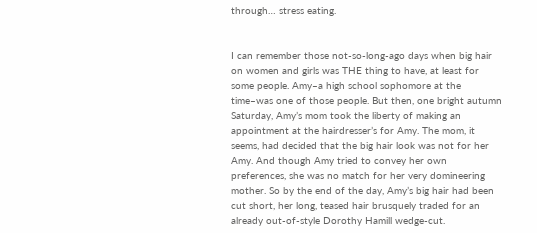through… stress eating.


I can remember those not-so-long-ago days when big hair on women and girls was THE thing to have, at least for some people. Amy–a high school sophomore at the time–was one of those people. But then, one bright autumn Saturday, Amy’s mom took the liberty of making an appointment at the hairdresser’s for Amy. The mom, it seems, had decided that the big hair look was not for her Amy. And though Amy tried to convey her own preferences, she was no match for her very domineering mother. So by the end of the day, Amy’s big hair had been cut short, her long, teased hair brusquely traded for an already out-of-style Dorothy Hamill wedge-cut.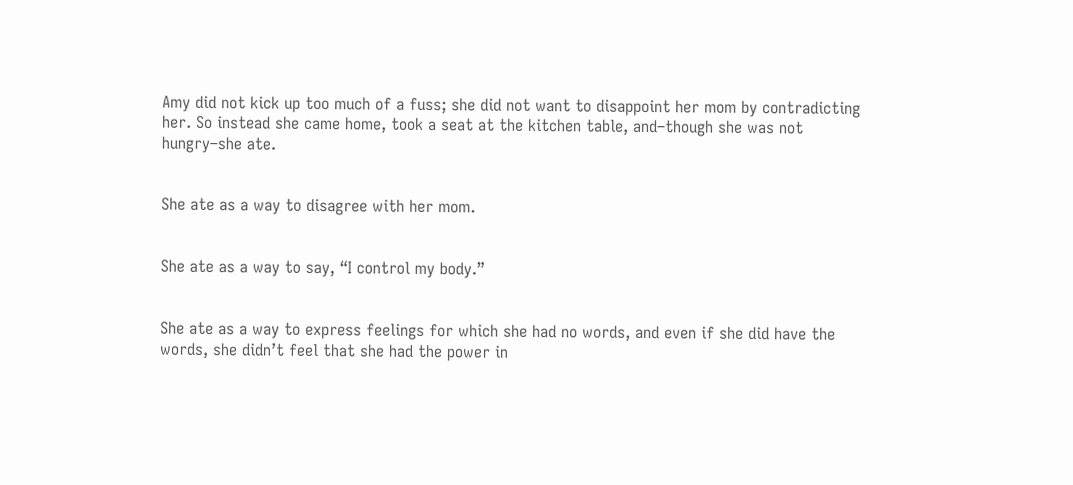Amy did not kick up too much of a fuss; she did not want to disappoint her mom by contradicting her. So instead she came home, took a seat at the kitchen table, and–though she was not hungry–she ate.


She ate as a way to disagree with her mom.


She ate as a way to say, “I control my body.”


She ate as a way to express feelings for which she had no words, and even if she did have the words, she didn’t feel that she had the power in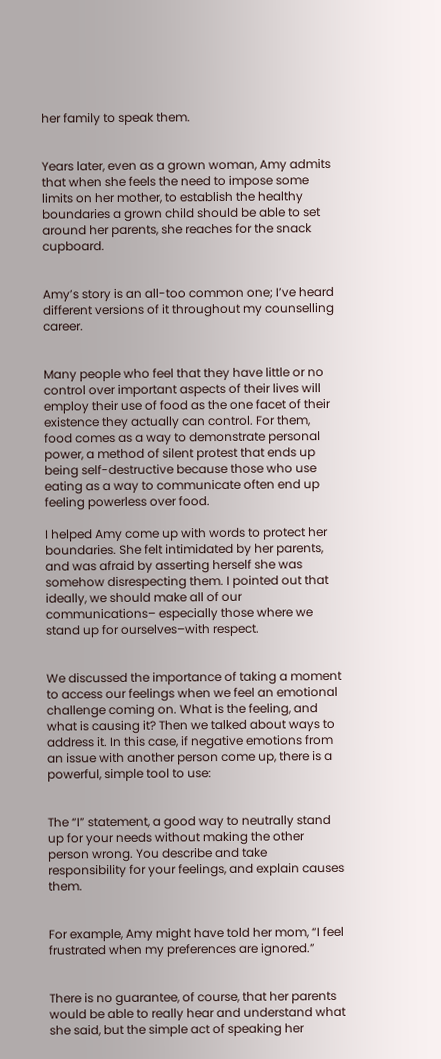her family to speak them.


Years later, even as a grown woman, Amy admits that when she feels the need to impose some limits on her mother, to establish the healthy boundaries a grown child should be able to set around her parents, she reaches for the snack cupboard.


Amy’s story is an all-too common one; I’ve heard different versions of it throughout my counselling career.


Many people who feel that they have little or no control over important aspects of their lives will employ their use of food as the one facet of their existence they actually can control. For them, food comes as a way to demonstrate personal power, a method of silent protest that ends up being self-destructive because those who use eating as a way to communicate often end up feeling powerless over food.

I helped Amy come up with words to protect her boundaries. She felt intimidated by her parents, and was afraid by asserting herself she was somehow disrespecting them. I pointed out that ideally, we should make all of our communications– especially those where we stand up for ourselves–with respect.


We discussed the importance of taking a moment to access our feelings when we feel an emotional challenge coming on. What is the feeling, and what is causing it? Then we talked about ways to address it. In this case, if negative emotions from an issue with another person come up, there is a powerful, simple tool to use:


The “I” statement, a good way to neutrally stand up for your needs without making the other person wrong. You describe and take responsibility for your feelings, and explain causes them.


For example, Amy might have told her mom, “I feel frustrated when my preferences are ignored.”


There is no guarantee, of course, that her parents would be able to really hear and understand what she said, but the simple act of speaking her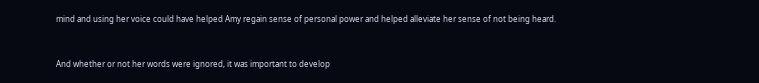mind and using her voice could have helped Amy regain sense of personal power and helped alleviate her sense of not being heard.


And whether or not her words were ignored, it was important to develop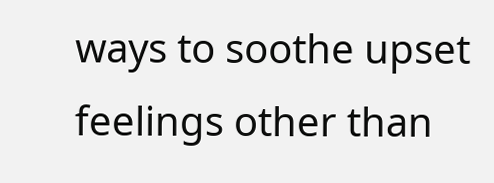ways to soothe upset feelings other than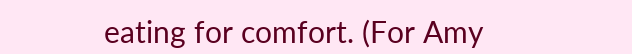eating for comfort. (For Amy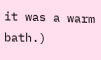it was a warm bath.)